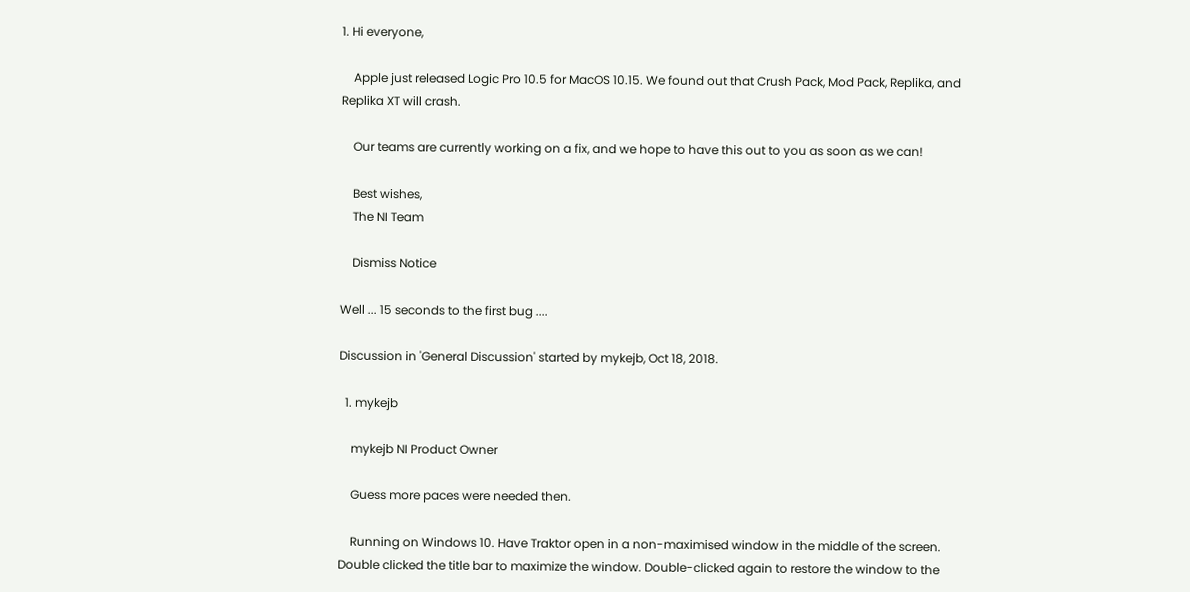1. Hi everyone,

    Apple just released Logic Pro 10.5 for MacOS 10.15. We found out that Crush Pack, Mod Pack, Replika, and Replika XT will crash.

    Our teams are currently working on a fix, and we hope to have this out to you as soon as we can!

    Best wishes,
    The NI Team

    Dismiss Notice

Well ... 15 seconds to the first bug ....

Discussion in 'General Discussion' started by mykejb, Oct 18, 2018.

  1. mykejb

    mykejb NI Product Owner

    Guess more paces were needed then.

    Running on Windows 10. Have Traktor open in a non-maximised window in the middle of the screen. Double clicked the title bar to maximize the window. Double-clicked again to restore the window to the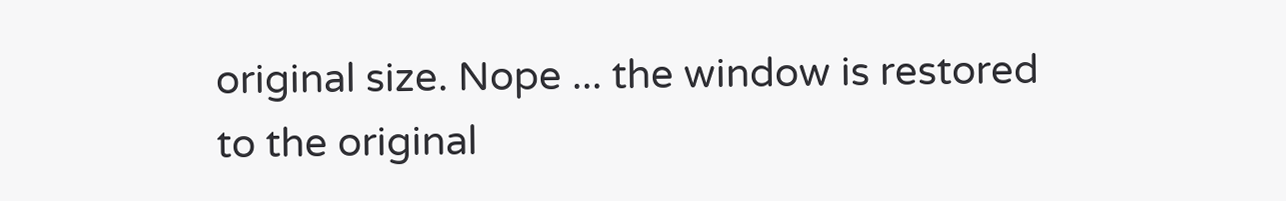original size. Nope ... the window is restored to the original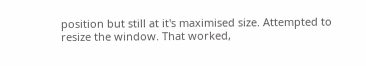position but still at it's maximised size. Attempted to resize the window. That worked,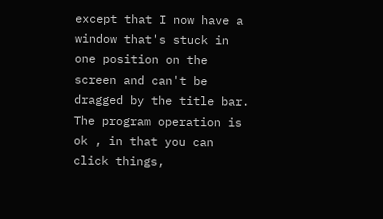except that I now have a window that's stuck in one position on the screen and can't be dragged by the title bar. The program operation is ok , in that you can click things,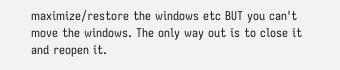maximize/restore the windows etc BUT you can't move the windows. The only way out is to close it and reopen it.